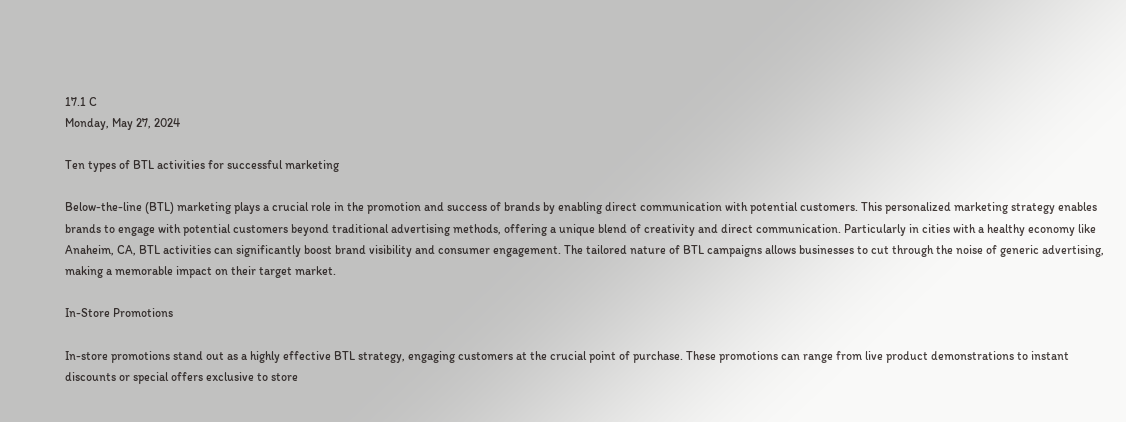17.1 C
Monday, May 27, 2024

Ten types of BTL activities for successful marketing

Below-the-line (BTL) marketing plays a crucial role in the promotion and success of brands by enabling direct communication with potential customers. This personalized marketing strategy enables brands to engage with potential customers beyond traditional advertising methods, offering a unique blend of creativity and direct communication. Particularly in cities with a healthy economy like Anaheim, CA, BTL activities can significantly boost brand visibility and consumer engagement. The tailored nature of BTL campaigns allows businesses to cut through the noise of generic advertising, making a memorable impact on their target market.

In-Store Promotions

In-store promotions stand out as a highly effective BTL strategy, engaging customers at the crucial point of purchase. These promotions can range from live product demonstrations to instant discounts or special offers exclusive to store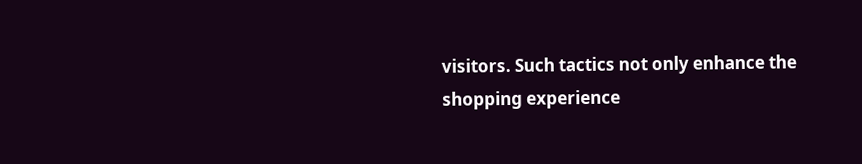visitors. Such tactics not only enhance the shopping experience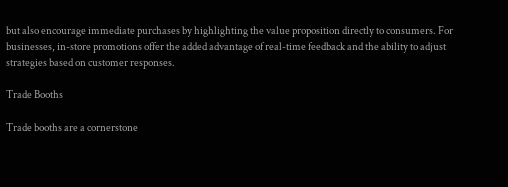but also encourage immediate purchases by highlighting the value proposition directly to consumers. For businesses, in-store promotions offer the added advantage of real-time feedback and the ability to adjust strategies based on customer responses.

Trade Booths

Trade booths are a cornerstone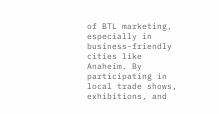of BTL marketing, especially in business-friendly cities like Anaheim. By participating in local trade shows, exhibitions, and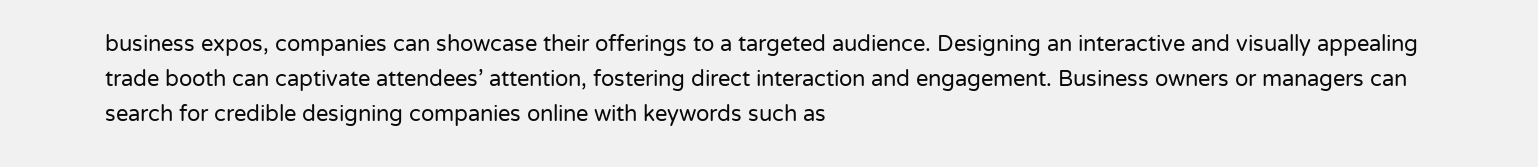business expos, companies can showcase their offerings to a targeted audience. Designing an interactive and visually appealing trade booth can captivate attendees’ attention, fostering direct interaction and engagement. Business owners or managers can search for credible designing companies online with keywords such as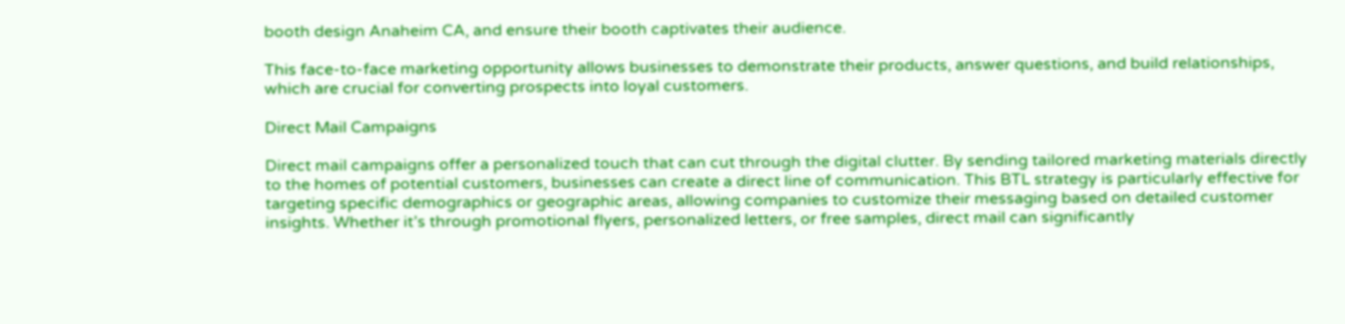booth design Anaheim CA, and ensure their booth captivates their audience.

This face-to-face marketing opportunity allows businesses to demonstrate their products, answer questions, and build relationships, which are crucial for converting prospects into loyal customers.

Direct Mail Campaigns

Direct mail campaigns offer a personalized touch that can cut through the digital clutter. By sending tailored marketing materials directly to the homes of potential customers, businesses can create a direct line of communication. This BTL strategy is particularly effective for targeting specific demographics or geographic areas, allowing companies to customize their messaging based on detailed customer insights. Whether it’s through promotional flyers, personalized letters, or free samples, direct mail can significantly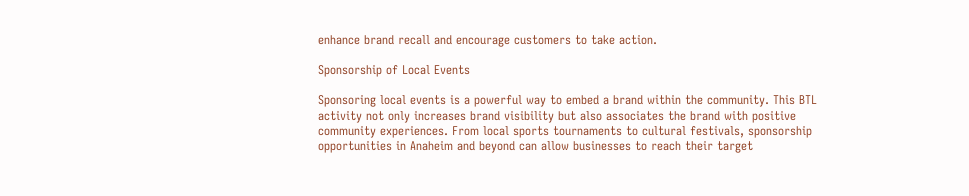enhance brand recall and encourage customers to take action.

Sponsorship of Local Events

Sponsoring local events is a powerful way to embed a brand within the community. This BTL activity not only increases brand visibility but also associates the brand with positive community experiences. From local sports tournaments to cultural festivals, sponsorship opportunities in Anaheim and beyond can allow businesses to reach their target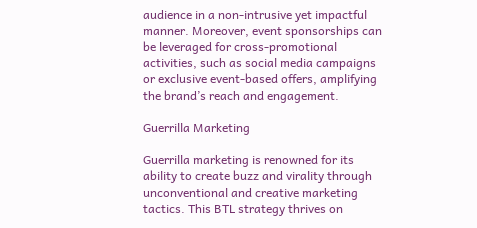audience in a non-intrusive yet impactful manner. Moreover, event sponsorships can be leveraged for cross-promotional activities, such as social media campaigns or exclusive event-based offers, amplifying the brand’s reach and engagement.

Guerrilla Marketing

Guerrilla marketing is renowned for its ability to create buzz and virality through unconventional and creative marketing tactics. This BTL strategy thrives on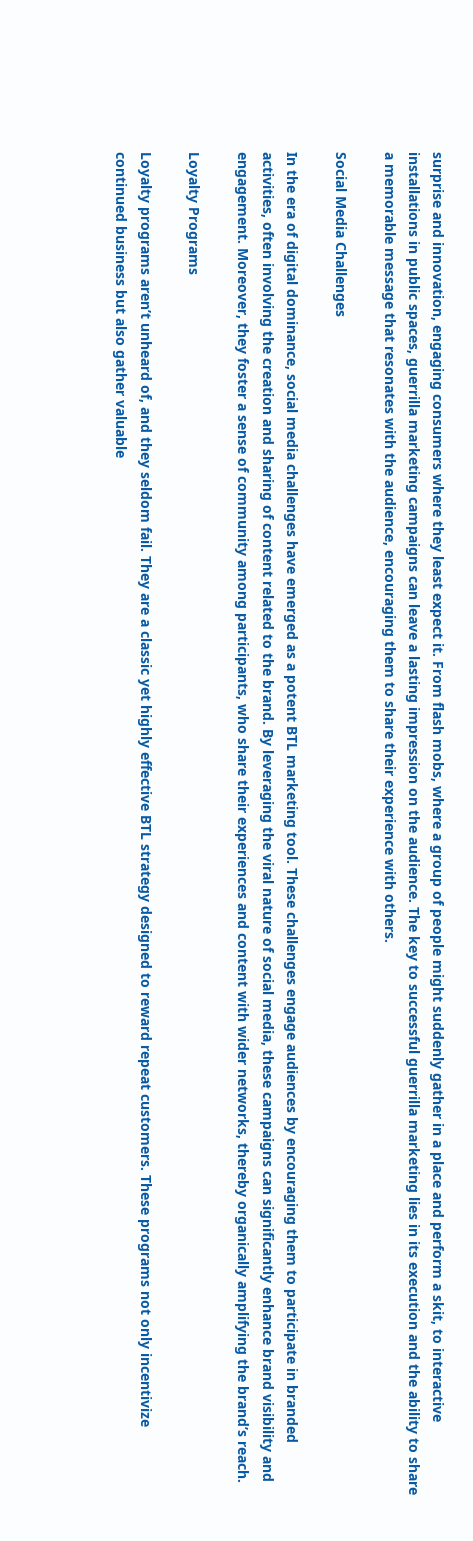surprise and innovation, engaging consumers where they least expect it. From flash mobs, where a group of people might suddenly gather in a place and perform a skit, to interactive installations in public spaces, guerrilla marketing campaigns can leave a lasting impression on the audience. The key to successful guerrilla marketing lies in its execution and the ability to share a memorable message that resonates with the audience, encouraging them to share their experience with others.

Social Media Challenges

In the era of digital dominance, social media challenges have emerged as a potent BTL marketing tool. These challenges engage audiences by encouraging them to participate in branded activities, often involving the creation and sharing of content related to the brand. By leveraging the viral nature of social media, these campaigns can significantly enhance brand visibility and engagement. Moreover, they foster a sense of community among participants, who share their experiences and content with wider networks, thereby organically amplifying the brand’s reach.

Loyalty Programs

Loyalty programs aren’t unheard of, and they seldom fail. They are a classic yet highly effective BTL strategy designed to reward repeat customers. These programs not only incentivize continued business but also gather valuable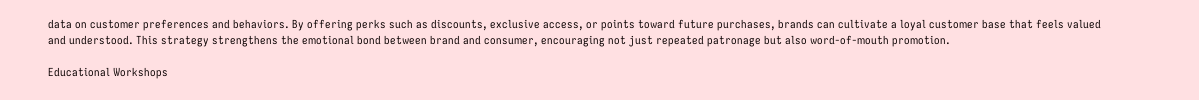data on customer preferences and behaviors. By offering perks such as discounts, exclusive access, or points toward future purchases, brands can cultivate a loyal customer base that feels valued and understood. This strategy strengthens the emotional bond between brand and consumer, encouraging not just repeated patronage but also word-of-mouth promotion.

Educational Workshops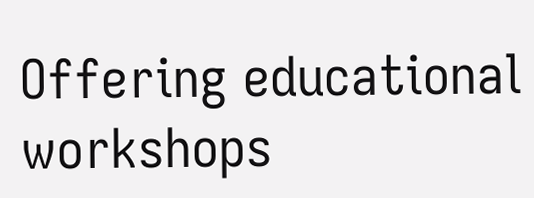Offering educational workshops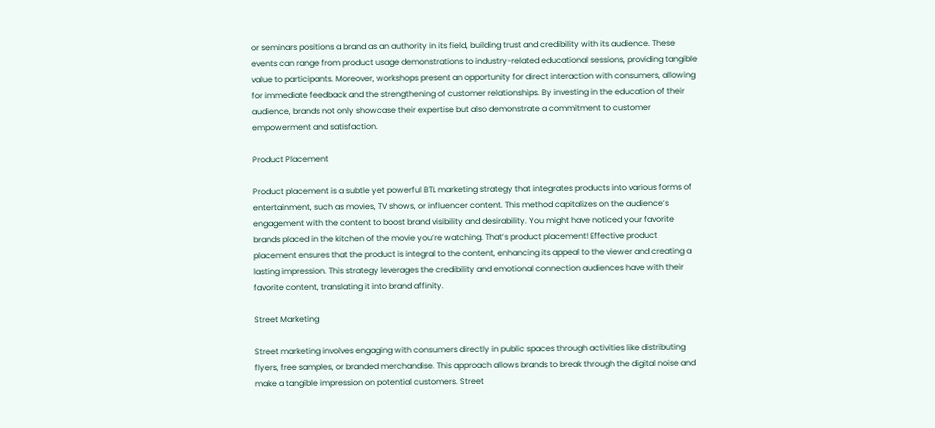or seminars positions a brand as an authority in its field, building trust and credibility with its audience. These events can range from product usage demonstrations to industry-related educational sessions, providing tangible value to participants. Moreover, workshops present an opportunity for direct interaction with consumers, allowing for immediate feedback and the strengthening of customer relationships. By investing in the education of their audience, brands not only showcase their expertise but also demonstrate a commitment to customer empowerment and satisfaction.

Product Placement

Product placement is a subtle yet powerful BTL marketing strategy that integrates products into various forms of entertainment, such as movies, TV shows, or influencer content. This method capitalizes on the audience’s engagement with the content to boost brand visibility and desirability. You might have noticed your favorite brands placed in the kitchen of the movie you’re watching. That’s product placement! Effective product placement ensures that the product is integral to the content, enhancing its appeal to the viewer and creating a lasting impression. This strategy leverages the credibility and emotional connection audiences have with their favorite content, translating it into brand affinity.

Street Marketing

Street marketing involves engaging with consumers directly in public spaces through activities like distributing flyers, free samples, or branded merchandise. This approach allows brands to break through the digital noise and make a tangible impression on potential customers. Street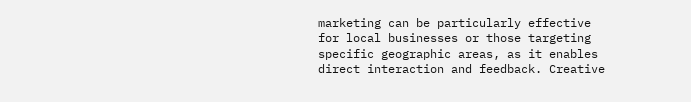marketing can be particularly effective for local businesses or those targeting specific geographic areas, as it enables direct interaction and feedback. Creative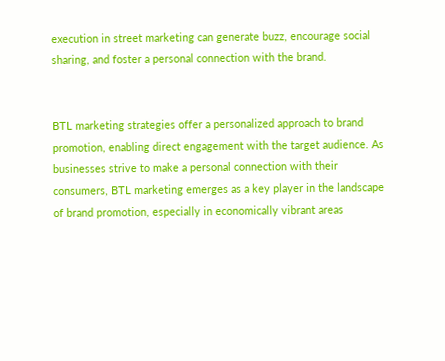execution in street marketing can generate buzz, encourage social sharing, and foster a personal connection with the brand.


BTL marketing strategies offer a personalized approach to brand promotion, enabling direct engagement with the target audience. As businesses strive to make a personal connection with their consumers, BTL marketing emerges as a key player in the landscape of brand promotion, especially in economically vibrant areas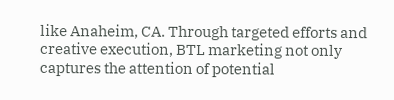like Anaheim, CA. Through targeted efforts and creative execution, BTL marketing not only captures the attention of potential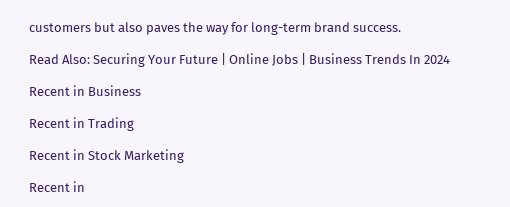customers but also paves the way for long-term brand success.

Read Also: Securing Your Future | Online Jobs | Business Trends In 2024

Recent in Business

Recent in Trading

Recent in Stock Marketing

Recent in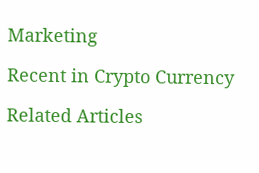Marketing

Recent in Crypto Currency

Related Articles